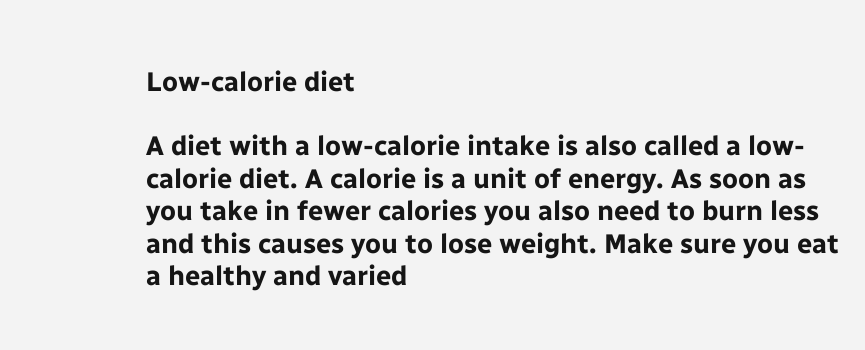Low-calorie diet

A diet with a low-calorie intake is also called a low-calorie diet. A calorie is a unit of energy. As soon as you take in fewer calories you also need to burn less and this causes you to lose weight. Make sure you eat a healthy and varied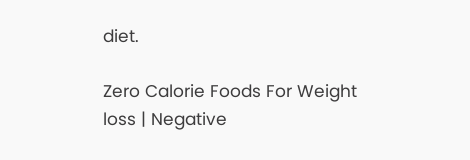diet.

Zero Calorie Foods For Weight loss | Negative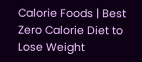Calorie Foods | Best Zero Calorie Diet to Lose Weight